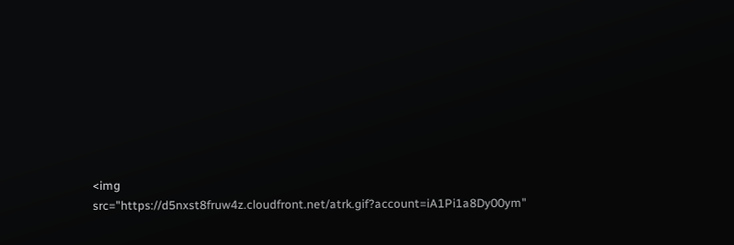<img src="https://d5nxst8fruw4z.cloudfront.net/atrk.gif?account=iA1Pi1a8Dy00ym"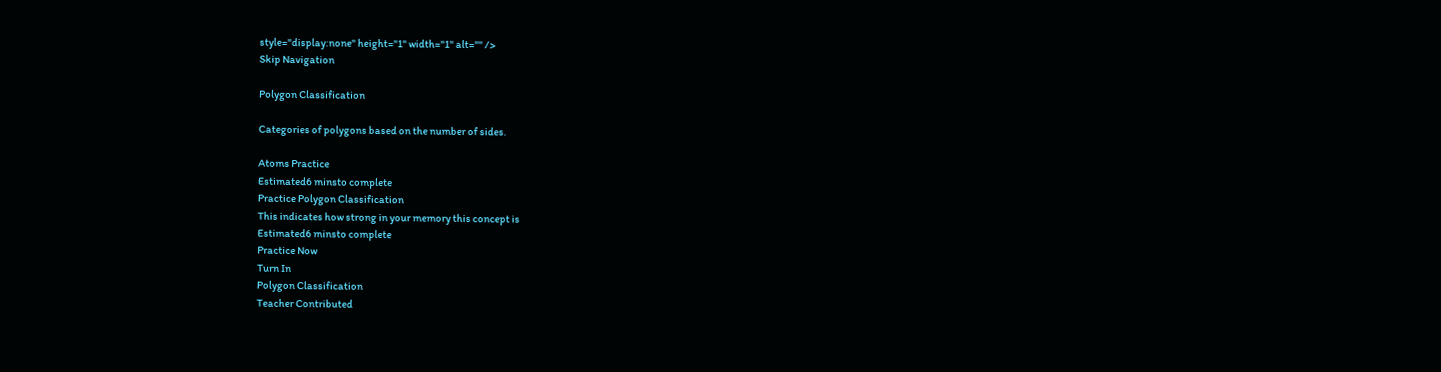style="display:none" height="1" width="1" alt="" />
Skip Navigation

Polygon Classification

Categories of polygons based on the number of sides.

Atoms Practice
Estimated6 minsto complete
Practice Polygon Classification
This indicates how strong in your memory this concept is
Estimated6 minsto complete
Practice Now
Turn In
Polygon Classification
Teacher Contributed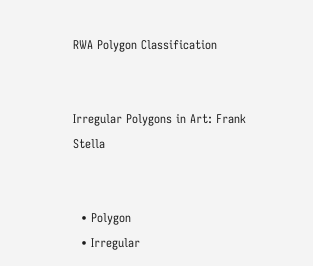RWA Polygon Classification


Irregular Polygons in Art: Frank Stella


  • Polygon
  • Irregular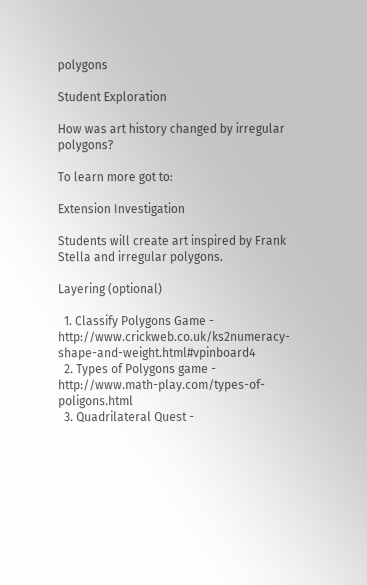polygons

Student Exploration

How was art history changed by irregular polygons?

To learn more got to:

Extension Investigation

Students will create art inspired by Frank Stella and irregular polygons.

Layering (optional)

  1. Classify Polygons Game - http://www.crickweb.co.uk/ks2numeracy-shape-and-weight.html#vpinboard4
  2. Types of Polygons game - http://www.math-play.com/types-of-poligons.html
  3. Quadrilateral Quest -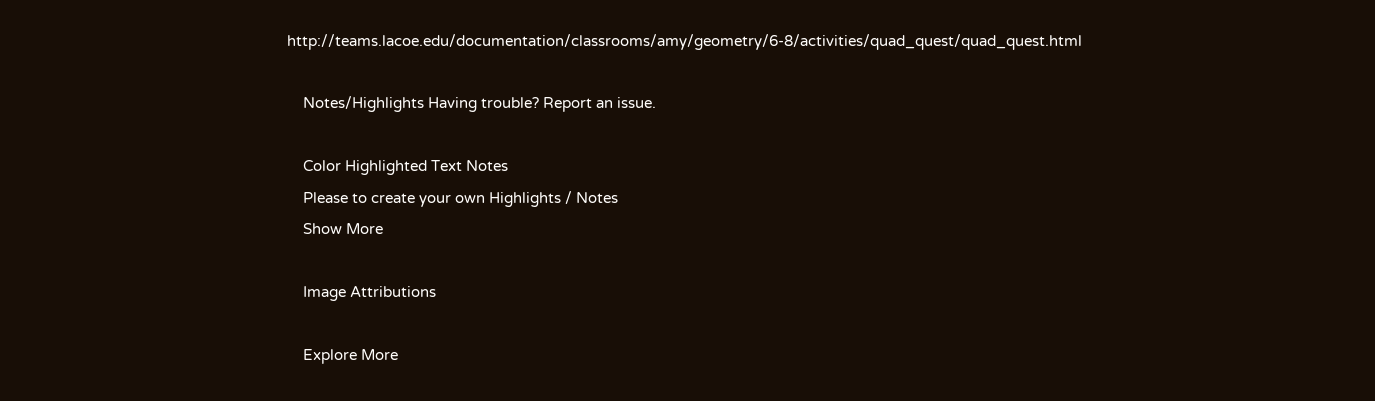http://teams.lacoe.edu/documentation/classrooms/amy/geometry/6-8/activities/quad_quest/quad_quest.html

    Notes/Highlights Having trouble? Report an issue.

    Color Highlighted Text Notes
    Please to create your own Highlights / Notes
    Show More

    Image Attributions

    Explore More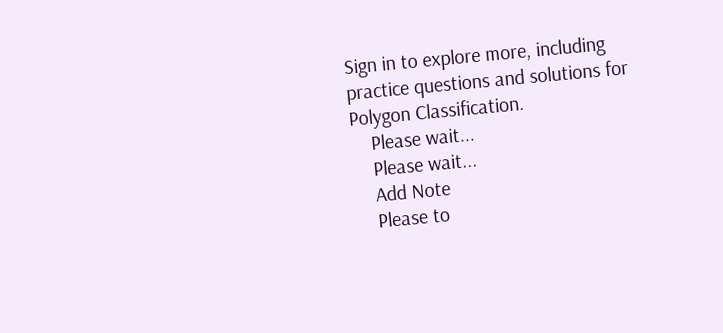Sign in to explore more, including practice questions and solutions for Polygon Classification.
    Please wait...
    Please wait...
    Add Note
    Please to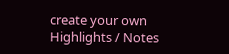create your own Highlights / Notes